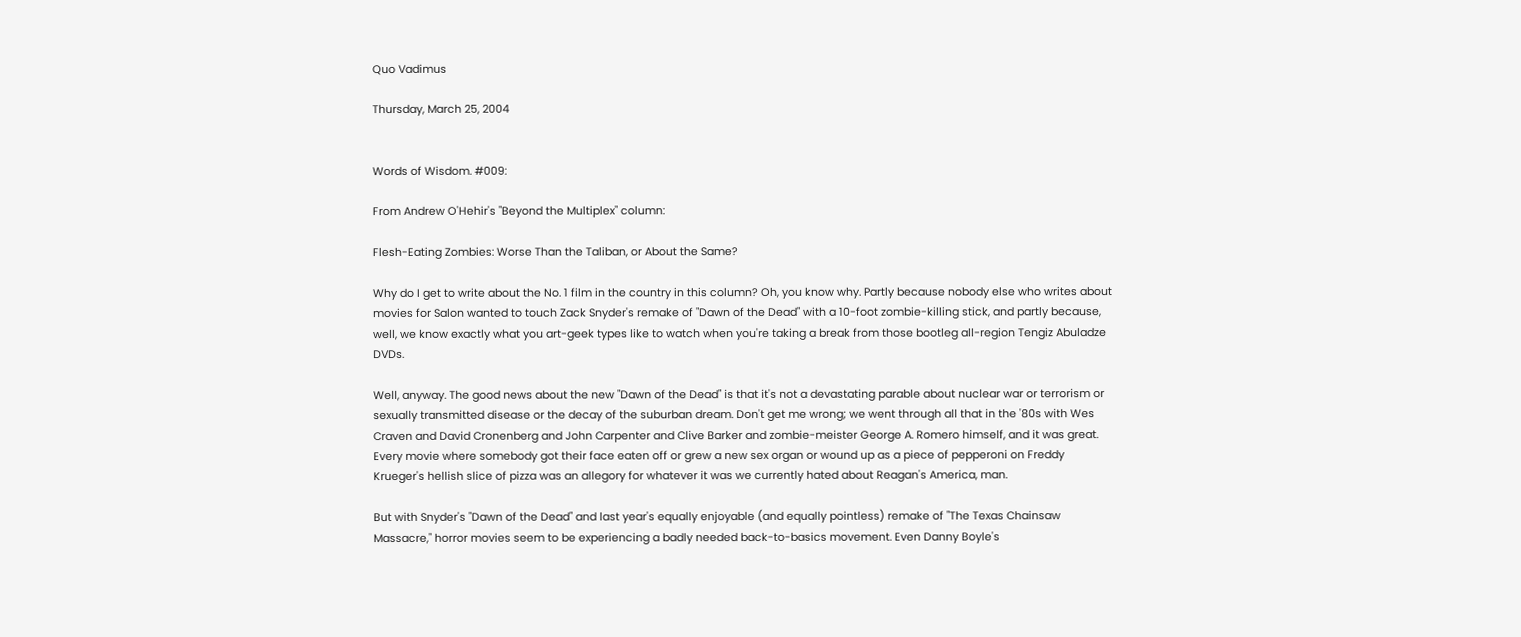Quo Vadimus

Thursday, March 25, 2004


Words of Wisdom. #009:

From Andrew O'Hehir's "Beyond the Multiplex" column:

Flesh-Eating Zombies: Worse Than the Taliban, or About the Same?

Why do I get to write about the No. 1 film in the country in this column? Oh, you know why. Partly because nobody else who writes about movies for Salon wanted to touch Zack Snyder's remake of "Dawn of the Dead" with a 10-foot zombie-killing stick, and partly because, well, we know exactly what you art-geek types like to watch when you're taking a break from those bootleg all-region Tengiz Abuladze DVDs.

Well, anyway. The good news about the new "Dawn of the Dead" is that it's not a devastating parable about nuclear war or terrorism or sexually transmitted disease or the decay of the suburban dream. Don't get me wrong; we went through all that in the '80s with Wes Craven and David Cronenberg and John Carpenter and Clive Barker and zombie-meister George A. Romero himself, and it was great. Every movie where somebody got their face eaten off or grew a new sex organ or wound up as a piece of pepperoni on Freddy Krueger's hellish slice of pizza was an allegory for whatever it was we currently hated about Reagan's America, man.

But with Snyder's "Dawn of the Dead" and last year's equally enjoyable (and equally pointless) remake of "The Texas Chainsaw Massacre," horror movies seem to be experiencing a badly needed back-to-basics movement. Even Danny Boyle's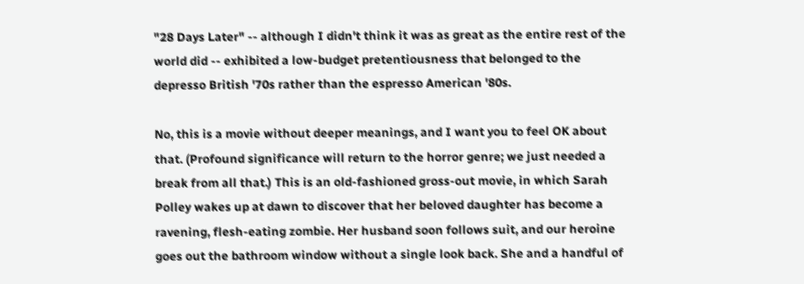"28 Days Later" -- although I didn't think it was as great as the entire rest of the world did -- exhibited a low-budget pretentiousness that belonged to the depresso British '70s rather than the espresso American '80s.

No, this is a movie without deeper meanings, and I want you to feel OK about that. (Profound significance will return to the horror genre; we just needed a break from all that.) This is an old-fashioned gross-out movie, in which Sarah Polley wakes up at dawn to discover that her beloved daughter has become a ravening, flesh-eating zombie. Her husband soon follows suit, and our heroine goes out the bathroom window without a single look back. She and a handful of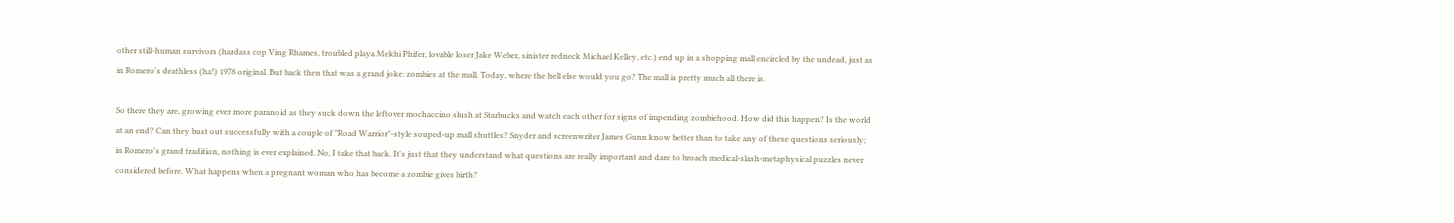other still-human survivors (hardass cop Ving Rhames, troubled playa Mekhi Phifer, lovable loser Jake Weber, sinister redneck Michael Kelley, etc.) end up in a shopping mall encircled by the undead, just as in Romero's deathless (ha!) 1978 original. But back then that was a grand joke: zombies at the mall. Today, where the hell else would you go? The mall is pretty much all there is.

So there they are, growing ever more paranoid as they suck down the leftover mochaccino slush at Starbucks and watch each other for signs of impending zombiehood. How did this happen? Is the world at an end? Can they bust out successfully with a couple of "Road Warrior"-style souped-up mall shuttles? Snyder and screenwriter James Gunn know better than to take any of these questions seriously; in Romero's grand tradition, nothing is ever explained. No, I take that back. It's just that they understand what questions are really important and dare to broach medical-slash-metaphysical puzzles never considered before. What happens when a pregnant woman who has become a zombie gives birth?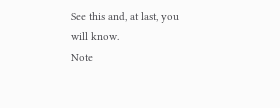See this and, at last, you will know.
Note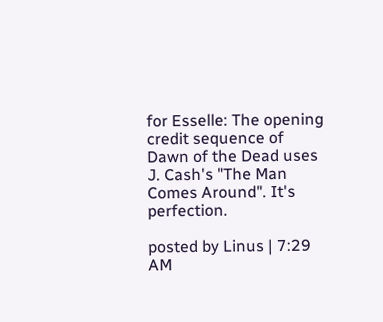for Esselle: The opening credit sequence of Dawn of the Dead uses J. Cash's "The Man Comes Around". It's perfection.

posted by Linus | 7:29 AM